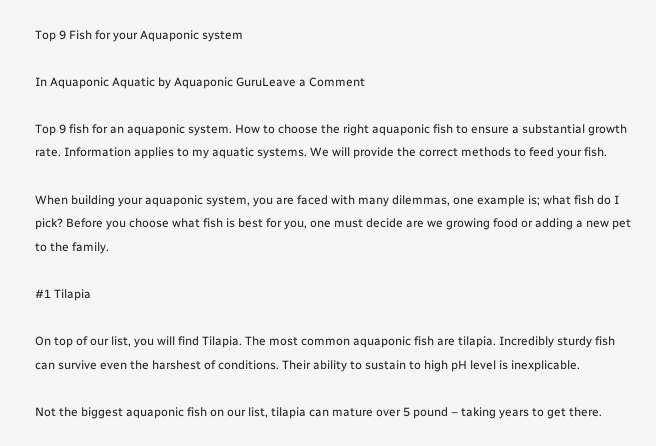Top 9 Fish for your Aquaponic system

In Aquaponic Aquatic by Aquaponic GuruLeave a Comment

Top 9 fish for an aquaponic system. How to choose the right aquaponic fish to ensure a substantial growth rate. Information applies to my aquatic systems. We will provide the correct methods to feed your fish.

When building your aquaponic system, you are faced with many dilemmas, one example is; what fish do I pick? Before you choose what fish is best for you, one must decide are we growing food or adding a new pet to the family.

#1 Tilapia

On top of our list, you will find Tilapia. The most common aquaponic fish are tilapia. Incredibly sturdy fish can survive even the harshest of conditions. Their ability to sustain to high pH level is inexplicable.

Not the biggest aquaponic fish on our list, tilapia can mature over 5 pound – taking years to get there.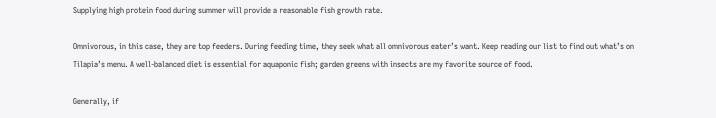Supplying high protein food during summer will provide a reasonable fish growth rate.

Omnivorous, in this case, they are top feeders. During feeding time, they seek what all omnivorous eater’s want. Keep reading our list to find out what’s on Tilapia’s menu. A well-balanced diet is essential for aquaponic fish; garden greens with insects are my favorite source of food.

Generally, if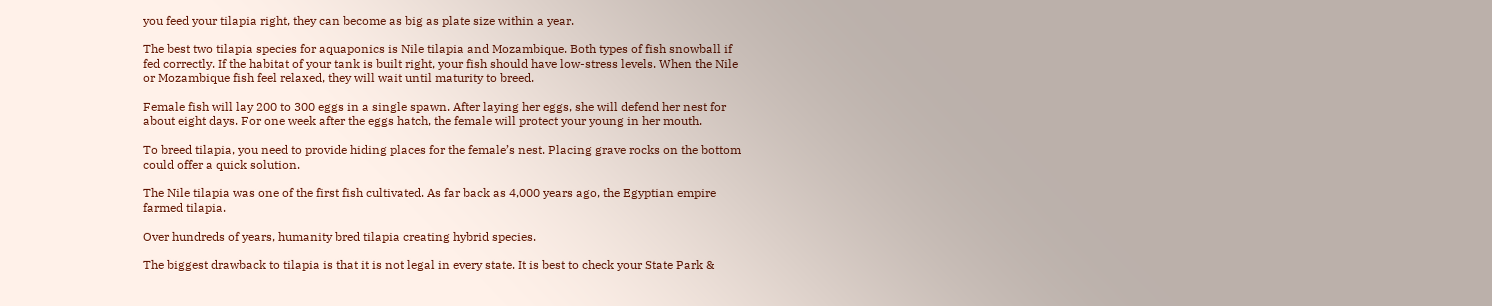you feed your tilapia right, they can become as big as plate size within a year.

The best two tilapia species for aquaponics is Nile tilapia and Mozambique. Both types of fish snowball if fed correctly. If the habitat of your tank is built right, your fish should have low-stress levels. When the Nile or Mozambique fish feel relaxed, they will wait until maturity to breed.

Female fish will lay 200 to 300 eggs in a single spawn. After laying her eggs, she will defend her nest for about eight days. For one week after the eggs hatch, the female will protect your young in her mouth.

To breed tilapia, you need to provide hiding places for the female’s nest. Placing grave rocks on the bottom could offer a quick solution.

The Nile tilapia was one of the first fish cultivated. As far back as 4,000 years ago, the Egyptian empire farmed tilapia.

Over hundreds of years, humanity bred tilapia creating hybrid species.

The biggest drawback to tilapia is that it is not legal in every state. It is best to check your State Park &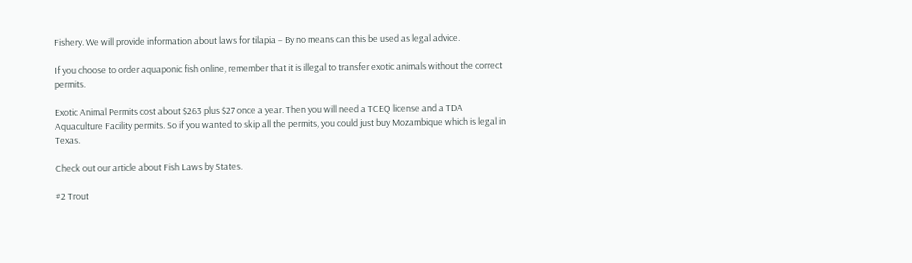Fishery. We will provide information about laws for tilapia – By no means can this be used as legal advice.

If you choose to order aquaponic fish online, remember that it is illegal to transfer exotic animals without the correct permits.

Exotic Animal Permits cost about $263 plus $27 once a year. Then you will need a TCEQ license and a TDA Aquaculture Facility permits. So if you wanted to skip all the permits, you could just buy Mozambique which is legal in Texas.

Check out our article about Fish Laws by States.

#2 Trout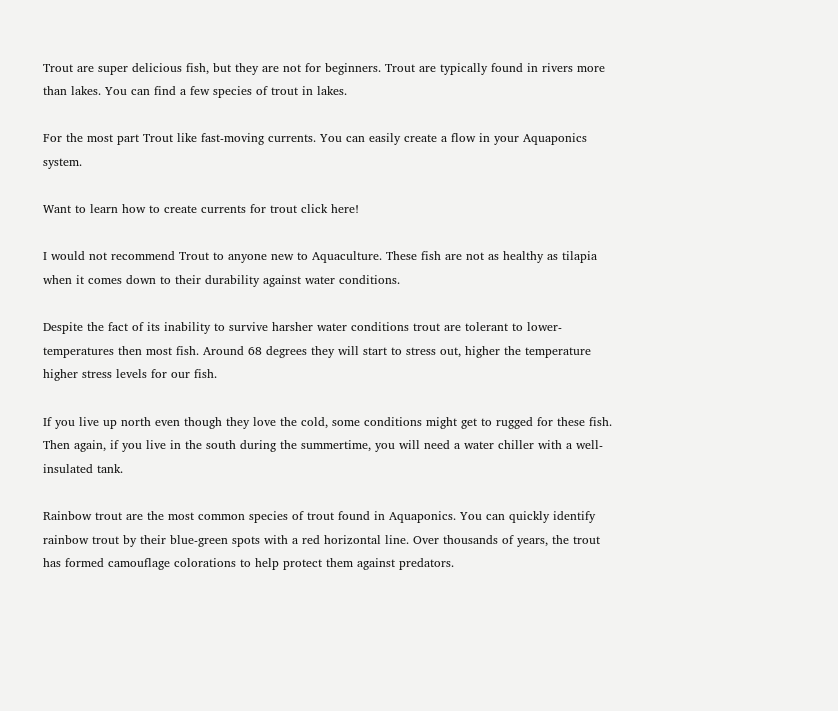Trout are super delicious fish, but they are not for beginners. Trout are typically found in rivers more than lakes. You can find a few species of trout in lakes.

For the most part Trout like fast-moving currents. You can easily create a flow in your Aquaponics system.

Want to learn how to create currents for trout click here!

I would not recommend Trout to anyone new to Aquaculture. These fish are not as healthy as tilapia when it comes down to their durability against water conditions.

Despite the fact of its inability to survive harsher water conditions trout are tolerant to lower-temperatures then most fish. Around 68 degrees they will start to stress out, higher the temperature higher stress levels for our fish.

If you live up north even though they love the cold, some conditions might get to rugged for these fish. Then again, if you live in the south during the summertime, you will need a water chiller with a well-insulated tank.

Rainbow trout are the most common species of trout found in Aquaponics. You can quickly identify rainbow trout by their blue-green spots with a red horizontal line. Over thousands of years, the trout has formed camouflage colorations to help protect them against predators.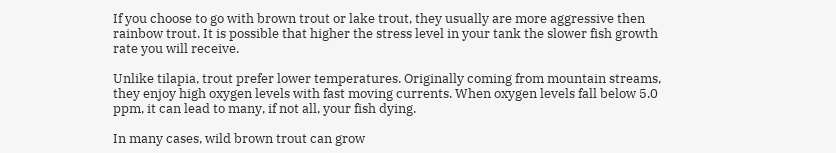If you choose to go with brown trout or lake trout, they usually are more aggressive then rainbow trout. It is possible that higher the stress level in your tank the slower fish growth rate you will receive.

Unlike tilapia, trout prefer lower temperatures. Originally coming from mountain streams, they enjoy high oxygen levels with fast moving currents. When oxygen levels fall below 5.0 ppm, it can lead to many, if not all, your fish dying.

In many cases, wild brown trout can grow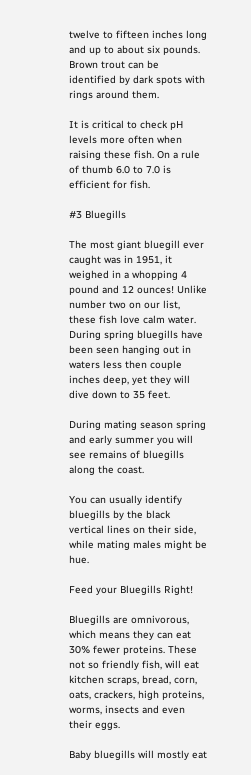twelve to fifteen inches long and up to about six pounds. Brown trout can be identified by dark spots with rings around them.

It is critical to check pH levels more often when raising these fish. On a rule of thumb 6.0 to 7.0 is efficient for fish.

#3 Bluegills

The most giant bluegill ever caught was in 1951, it weighed in a whopping 4 pound and 12 ounces! Unlike number two on our list, these fish love calm water. During spring bluegills have been seen hanging out in waters less then couple inches deep, yet they will dive down to 35 feet.

During mating season spring and early summer you will see remains of bluegills along the coast.

You can usually identify bluegills by the black vertical lines on their side, while mating males might be hue.

Feed your Bluegills Right!

Bluegills are omnivorous, which means they can eat 30% fewer proteins. These not so friendly fish, will eat kitchen scraps, bread, corn, oats, crackers, high proteins, worms, insects and even their eggs.

Baby bluegills will mostly eat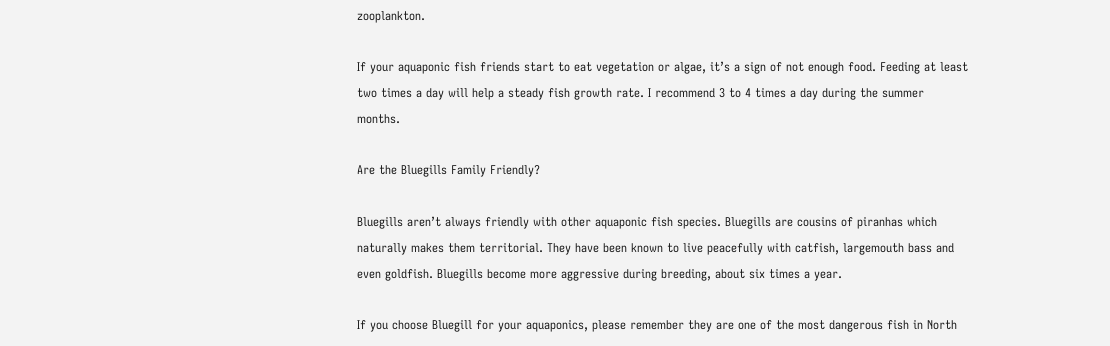zooplankton.

If your aquaponic fish friends start to eat vegetation or algae, it’s a sign of not enough food. Feeding at least two times a day will help a steady fish growth rate. I recommend 3 to 4 times a day during the summer months.

Are the Bluegills Family Friendly?

Bluegills aren’t always friendly with other aquaponic fish species. Bluegills are cousins of piranhas which naturally makes them territorial. They have been known to live peacefully with catfish, largemouth bass and even goldfish. Bluegills become more aggressive during breeding, about six times a year.

If you choose Bluegill for your aquaponics, please remember they are one of the most dangerous fish in North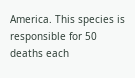America. This species is responsible for 50 deaths each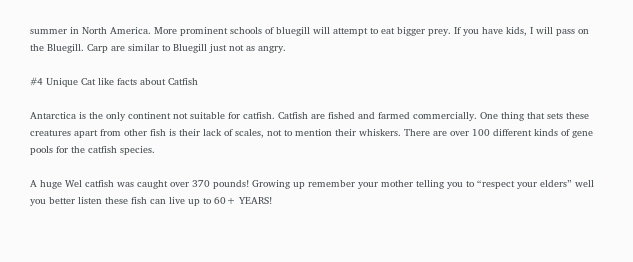summer in North America. More prominent schools of bluegill will attempt to eat bigger prey. If you have kids, I will pass on the Bluegill. Carp are similar to Bluegill just not as angry.

#4 Unique Cat like facts about Catfish

Antarctica is the only continent not suitable for catfish. Catfish are fished and farmed commercially. One thing that sets these creatures apart from other fish is their lack of scales, not to mention their whiskers. There are over 100 different kinds of gene pools for the catfish species.

A huge Wel catfish was caught over 370 pounds! Growing up remember your mother telling you to “respect your elders” well you better listen these fish can live up to 60+ YEARS!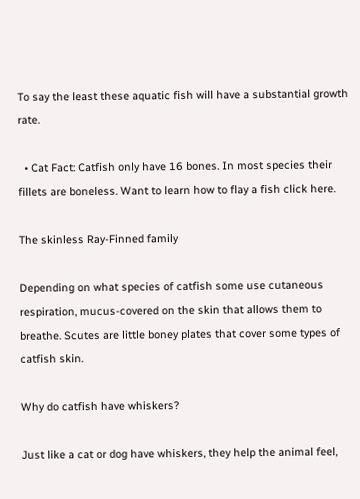To say the least these aquatic fish will have a substantial growth rate.

  • Cat Fact: Catfish only have 16 bones. In most species their fillets are boneless. Want to learn how to flay a fish click here.

The skinless Ray-Finned family

Depending on what species of catfish some use cutaneous respiration, mucus-covered on the skin that allows them to breathe. Scutes are little boney plates that cover some types of catfish skin.

Why do catfish have whiskers?

Just like a cat or dog have whiskers, they help the animal feel,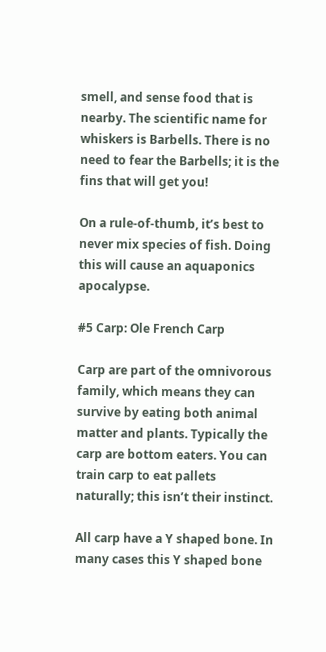smell, and sense food that is nearby. The scientific name for whiskers is Barbells. There is no need to fear the Barbells; it is the fins that will get you!

On a rule-of-thumb, it’s best to never mix species of fish. Doing this will cause an aquaponics apocalypse.

#5 Carp: Ole French Carp

Carp are part of the omnivorous family, which means they can survive by eating both animal matter and plants. Typically the carp are bottom eaters. You can train carp to eat pallets naturally; this isn’t their instinct.

All carp have a Y shaped bone. In many cases this Y shaped bone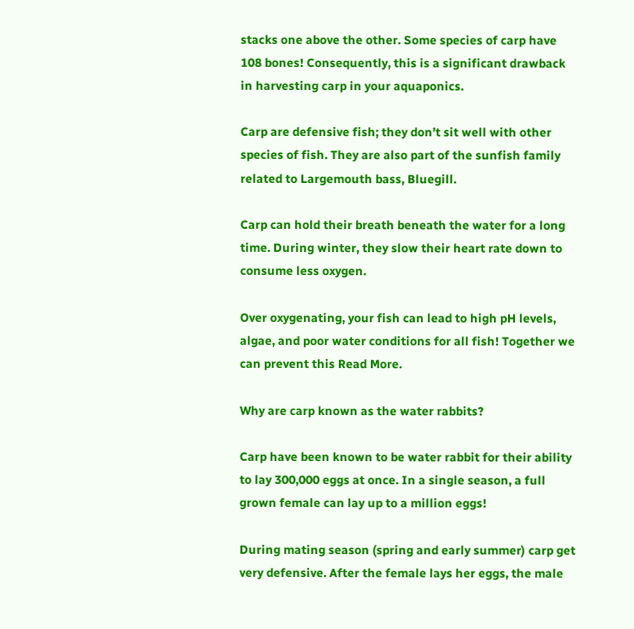stacks one above the other. Some species of carp have 108 bones! Consequently, this is a significant drawback in harvesting carp in your aquaponics.

Carp are defensive fish; they don’t sit well with other species of fish. They are also part of the sunfish family related to Largemouth bass, Bluegill.

Carp can hold their breath beneath the water for a long time. During winter, they slow their heart rate down to consume less oxygen.

Over oxygenating, your fish can lead to high pH levels, algae, and poor water conditions for all fish! Together we can prevent this Read More.

Why are carp known as the water rabbits?

Carp have been known to be water rabbit for their ability to lay 300,000 eggs at once. In a single season, a full grown female can lay up to a million eggs!

During mating season (spring and early summer) carp get very defensive. After the female lays her eggs, the male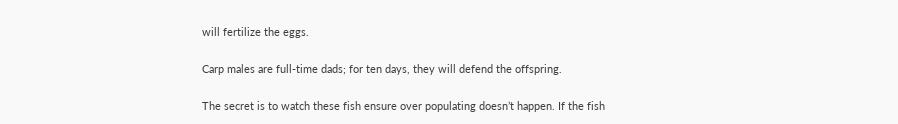will fertilize the eggs.

Carp males are full-time dads; for ten days, they will defend the offspring.

The secret is to watch these fish ensure over populating doesn’t happen. If the fish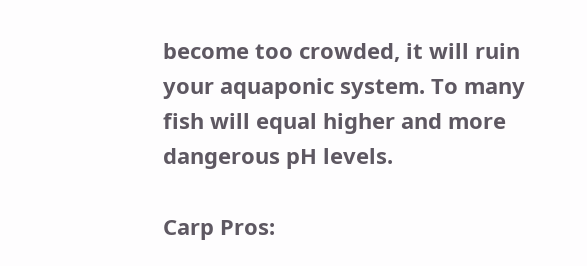become too crowded, it will ruin your aquaponic system. To many fish will equal higher and more dangerous pH levels.

Carp Pros: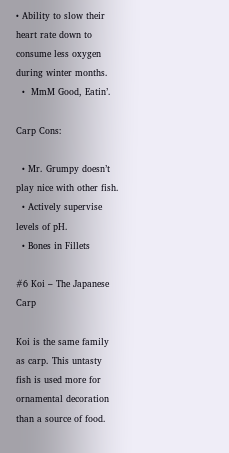• Ability to slow their heart rate down to consume less oxygen during winter months.
  •  MmM Good, Eatin’.

Carp Cons:

  • Mr. Grumpy doesn’t play nice with other fish.
  • Actively supervise levels of pH.
  • Bones in Fillets

#6 Koi – The Japanese Carp

Koi is the same family as carp. This untasty fish is used more for ornamental decoration than a source of food.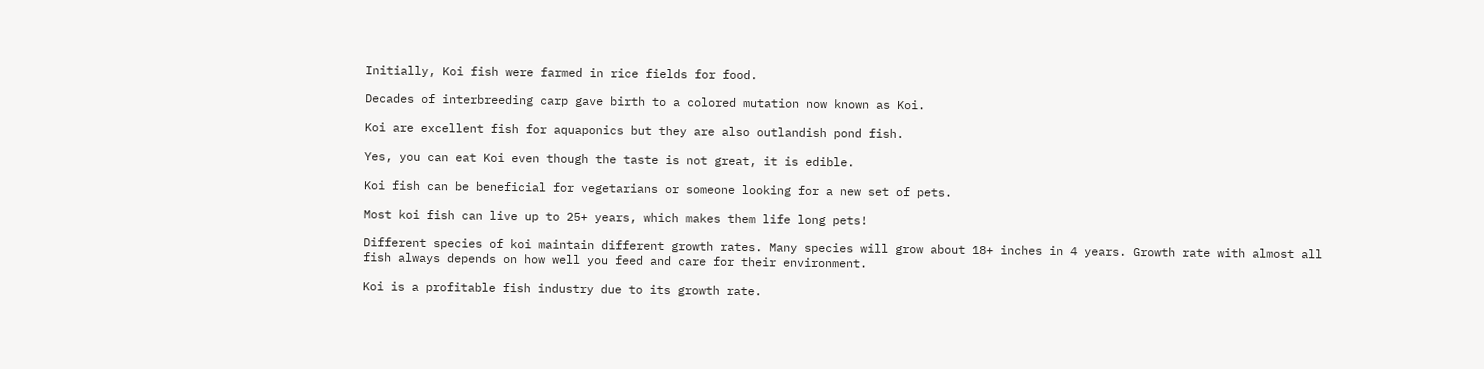Initially, Koi fish were farmed in rice fields for food.

Decades of interbreeding carp gave birth to a colored mutation now known as Koi.

Koi are excellent fish for aquaponics but they are also outlandish pond fish.

Yes, you can eat Koi even though the taste is not great, it is edible.

Koi fish can be beneficial for vegetarians or someone looking for a new set of pets.

Most koi fish can live up to 25+ years, which makes them life long pets!

Different species of koi maintain different growth rates. Many species will grow about 18+ inches in 4 years. Growth rate with almost all fish always depends on how well you feed and care for their environment.

Koi is a profitable fish industry due to its growth rate.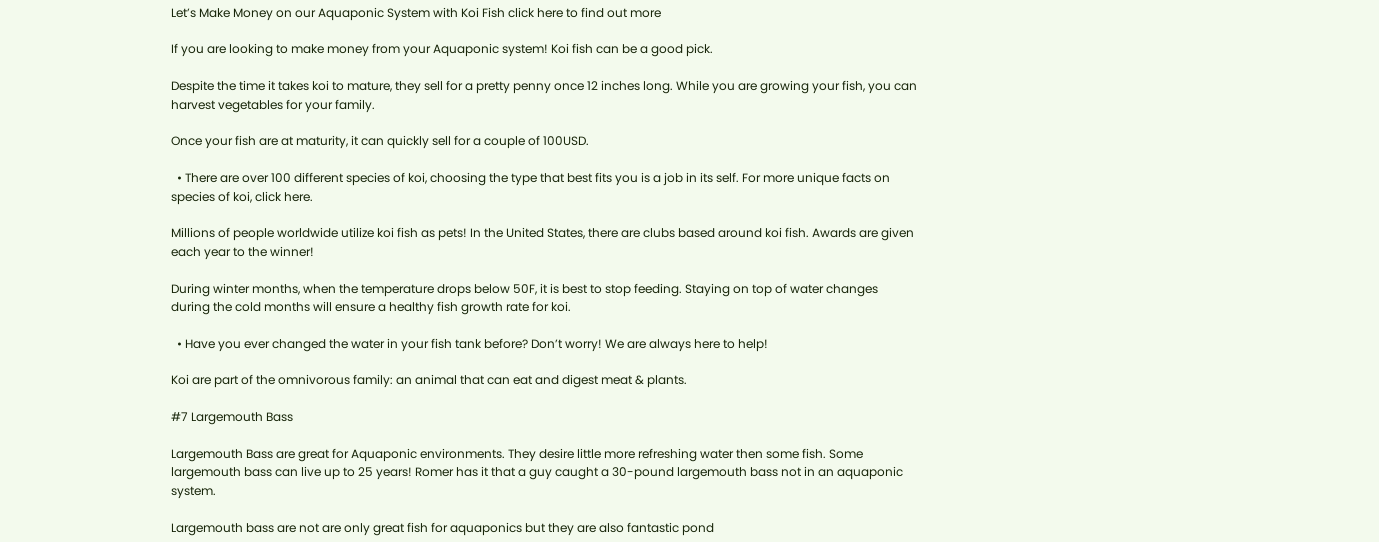Let’s Make Money on our Aquaponic System with Koi Fish click here to find out more

If you are looking to make money from your Aquaponic system! Koi fish can be a good pick.

Despite the time it takes koi to mature, they sell for a pretty penny once 12 inches long. While you are growing your fish, you can harvest vegetables for your family.

Once your fish are at maturity, it can quickly sell for a couple of 100USD.

  • There are over 100 different species of koi, choosing the type that best fits you is a job in its self. For more unique facts on species of koi, click here.

Millions of people worldwide utilize koi fish as pets! In the United States, there are clubs based around koi fish. Awards are given each year to the winner!

During winter months, when the temperature drops below 50F, it is best to stop feeding. Staying on top of water changes during the cold months will ensure a healthy fish growth rate for koi.

  • Have you ever changed the water in your fish tank before? Don’t worry! We are always here to help!

Koi are part of the omnivorous family: an animal that can eat and digest meat & plants.

#7 Largemouth Bass

Largemouth Bass are great for Aquaponic environments. They desire little more refreshing water then some fish. Some largemouth bass can live up to 25 years! Romer has it that a guy caught a 30-pound largemouth bass not in an aquaponic system.

Largemouth bass are not are only great fish for aquaponics but they are also fantastic pond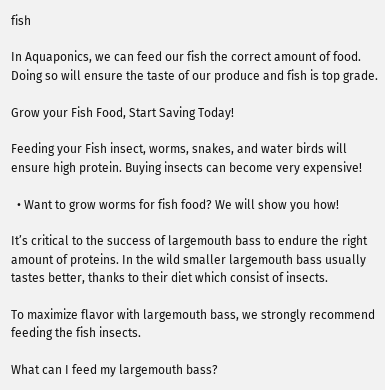fish

In Aquaponics, we can feed our fish the correct amount of food. Doing so will ensure the taste of our produce and fish is top grade.

Grow your Fish Food, Start Saving Today!

Feeding your Fish insect, worms, snakes, and water birds will ensure high protein. Buying insects can become very expensive!

  • Want to grow worms for fish food? We will show you how!

It’s critical to the success of largemouth bass to endure the right amount of proteins. In the wild smaller largemouth bass usually tastes better, thanks to their diet which consist of insects.

To maximize flavor with largemouth bass, we strongly recommend feeding the fish insects.

What can I feed my largemouth bass?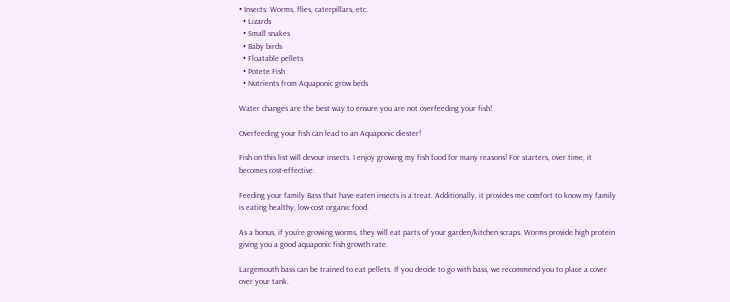• Insects: Worms, flies, caterpillars, etc.
  • Lizards
  • Small snakes
  • Baby birds
  • Floatable pellets
  • Potete Fish
  • Nutrients from Aquaponic grow beds

Water changes are the best way to ensure you are not overfeeding your fish!

Overfeeding your fish can lead to an Aquaponic diester!

Fish on this list will devour insects. I enjoy growing my fish food for many reasons! For starters, over time, it becomes cost-effective.

Feeding your family Bass that have eaten insects is a treat. Additionally, it provides me comfort to know my family is eating healthy, low-cost organic food.

As a bonus, if you’re growing worms, they will eat parts of your garden/kitchen scraps. Worms provide high protein giving you a good aquaponic fish growth rate.

Largemouth bass can be trained to eat pellets. If you decide to go with bass, we recommend you to place a cover over your tank.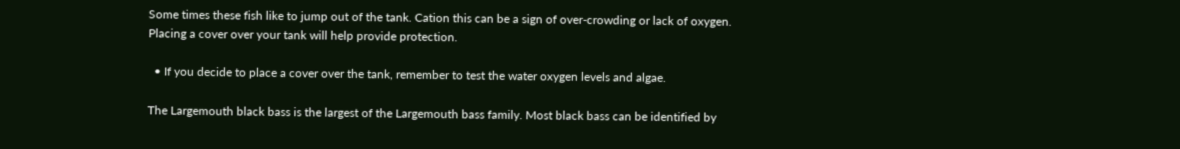Some times these fish like to jump out of the tank. Cation this can be a sign of over-crowding or lack of oxygen. Placing a cover over your tank will help provide protection.

  • If you decide to place a cover over the tank, remember to test the water oxygen levels and algae.

The Largemouth black bass is the largest of the Largemouth bass family. Most black bass can be identified by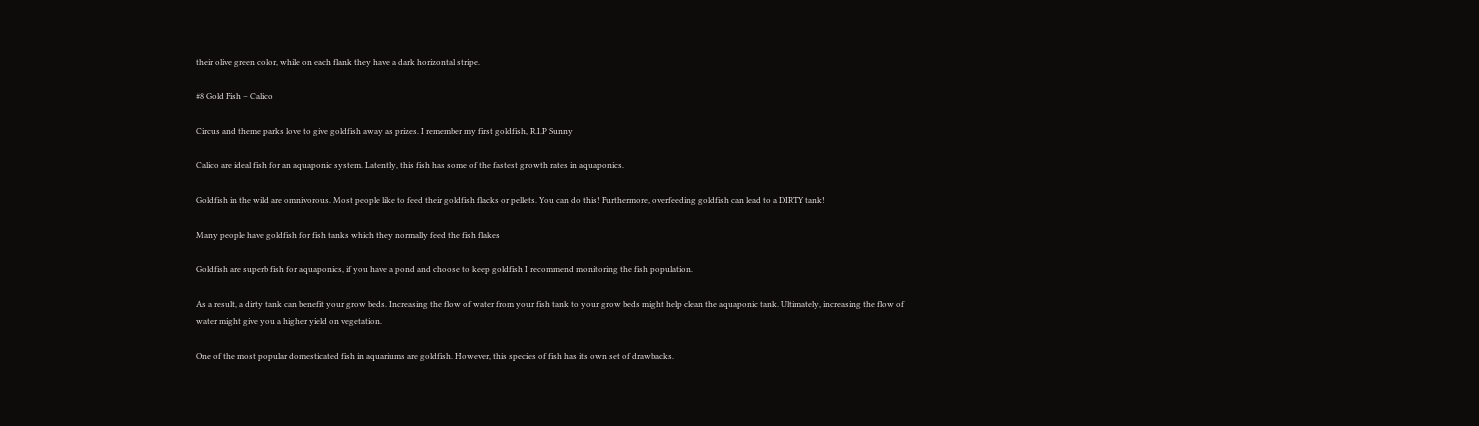their olive green color, while on each flank they have a dark horizontal stripe.

#8 Gold Fish – Calico

Circus and theme parks love to give goldfish away as prizes. I remember my first goldfish, R.I.P Sunny

Calico are ideal fish for an aquaponic system. Latently, this fish has some of the fastest growth rates in aquaponics.

Goldfish in the wild are omnivorous. Most people like to feed their goldfish flacks or pellets. You can do this! Furthermore, overfeeding goldfish can lead to a DIRTY tank!

Many people have goldfish for fish tanks which they normally feed the fish flakes

Goldfish are superb fish for aquaponics, if you have a pond and choose to keep goldfish I recommend monitoring the fish population.

As a result, a dirty tank can benefit your grow beds. Increasing the flow of water from your fish tank to your grow beds might help clean the aquaponic tank. Ultimately, increasing the flow of water might give you a higher yield on vegetation.

One of the most popular domesticated fish in aquariums are goldfish. However, this species of fish has its own set of drawbacks.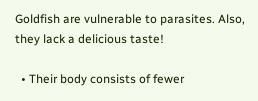Goldfish are vulnerable to parasites. Also, they lack a delicious taste!

  • Their body consists of fewer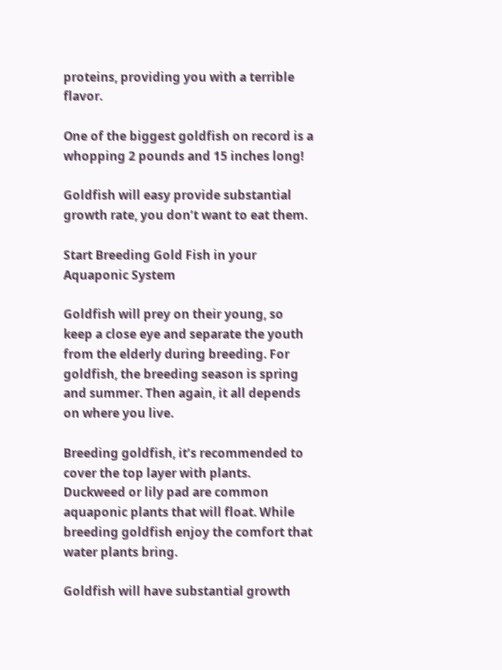proteins, providing you with a terrible flavor.

One of the biggest goldfish on record is a whopping 2 pounds and 15 inches long!

Goldfish will easy provide substantial growth rate, you don’t want to eat them.

Start Breeding Gold Fish in your Aquaponic System

Goldfish will prey on their young, so keep a close eye and separate the youth from the elderly during breeding. For goldfish, the breeding season is spring and summer. Then again, it all depends on where you live.

Breeding goldfish, it’s recommended to cover the top layer with plants. Duckweed or lily pad are common aquaponic plants that will float. While breeding goldfish enjoy the comfort that water plants bring.

Goldfish will have substantial growth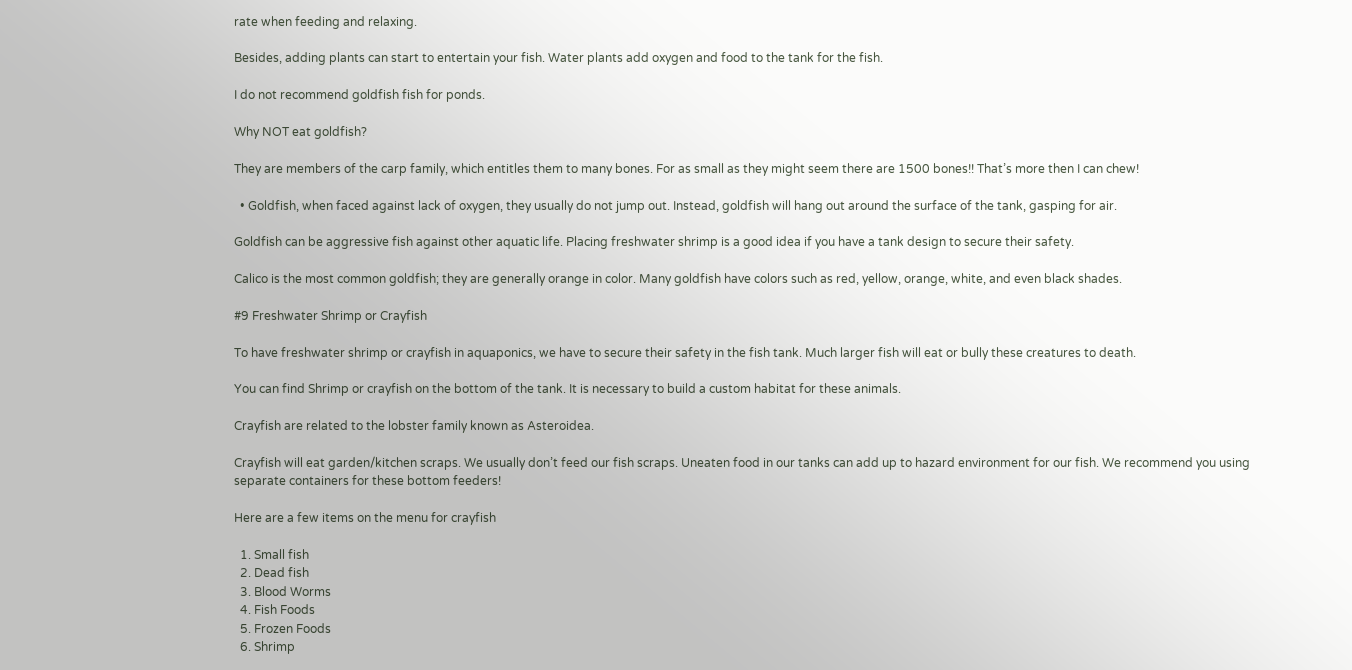rate when feeding and relaxing.

Besides, adding plants can start to entertain your fish. Water plants add oxygen and food to the tank for the fish.

I do not recommend goldfish fish for ponds.

Why NOT eat goldfish?

They are members of the carp family, which entitles them to many bones. For as small as they might seem there are 1500 bones!! That’s more then I can chew!

  • Goldfish, when faced against lack of oxygen, they usually do not jump out. Instead, goldfish will hang out around the surface of the tank, gasping for air.

Goldfish can be aggressive fish against other aquatic life. Placing freshwater shrimp is a good idea if you have a tank design to secure their safety.

Calico is the most common goldfish; they are generally orange in color. Many goldfish have colors such as red, yellow, orange, white, and even black shades.

#9 Freshwater Shrimp or Crayfish

To have freshwater shrimp or crayfish in aquaponics, we have to secure their safety in the fish tank. Much larger fish will eat or bully these creatures to death.

You can find Shrimp or crayfish on the bottom of the tank. It is necessary to build a custom habitat for these animals.

Crayfish are related to the lobster family known as Asteroidea.

Crayfish will eat garden/kitchen scraps. We usually don’t feed our fish scraps. Uneaten food in our tanks can add up to hazard environment for our fish. We recommend you using separate containers for these bottom feeders!

Here are a few items on the menu for crayfish

  1. Small fish
  2. Dead fish
  3. Blood Worms
  4. Fish Foods
  5. Frozen Foods
  6. Shrimp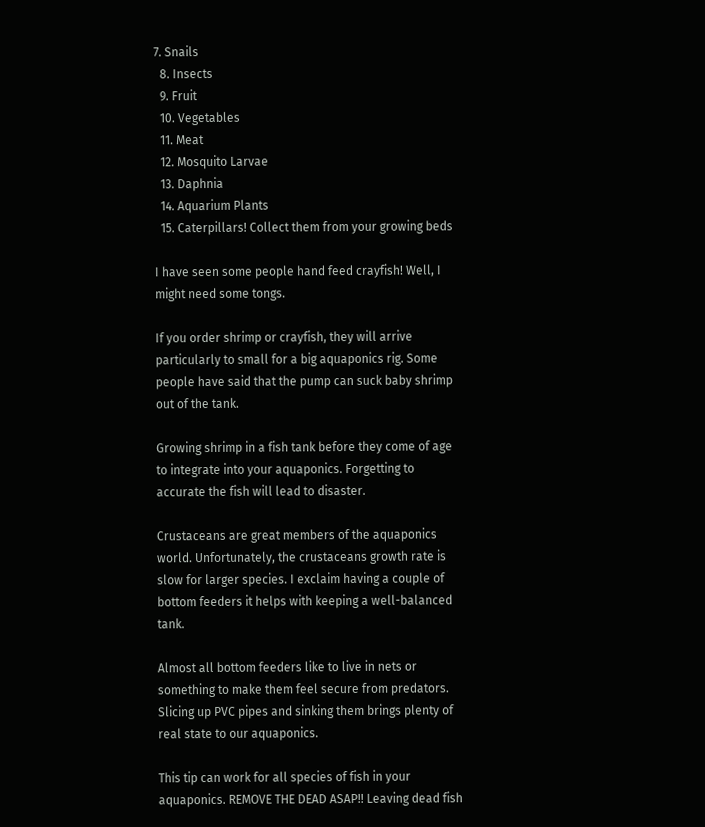7. Snails
  8. Insects
  9. Fruit
  10. Vegetables
  11. Meat
  12. Mosquito Larvae
  13. Daphnia
  14. Aquarium Plants
  15. Caterpillars! Collect them from your growing beds

I have seen some people hand feed crayfish! Well, I might need some tongs.

If you order shrimp or crayfish, they will arrive particularly to small for a big aquaponics rig. Some people have said that the pump can suck baby shrimp out of the tank.

Growing shrimp in a fish tank before they come of age to integrate into your aquaponics. Forgetting to accurate the fish will lead to disaster.

Crustaceans are great members of the aquaponics world. Unfortunately, the crustaceans growth rate is slow for larger species. I exclaim having a couple of bottom feeders it helps with keeping a well-balanced tank.

Almost all bottom feeders like to live in nets or something to make them feel secure from predators. Slicing up PVC pipes and sinking them brings plenty of real state to our aquaponics.

This tip can work for all species of fish in your aquaponics. REMOVE THE DEAD ASAP!! Leaving dead fish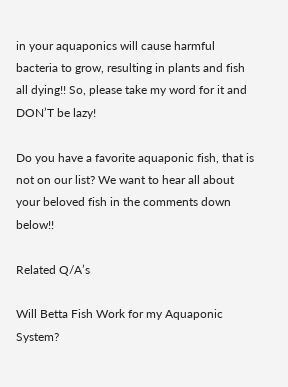in your aquaponics will cause harmful bacteria to grow, resulting in plants and fish all dying!! So, please take my word for it and DON’T be lazy!

Do you have a favorite aquaponic fish, that is not on our list? We want to hear all about your beloved fish in the comments down below!!

Related Q/A’s

Will Betta Fish Work for my Aquaponic System?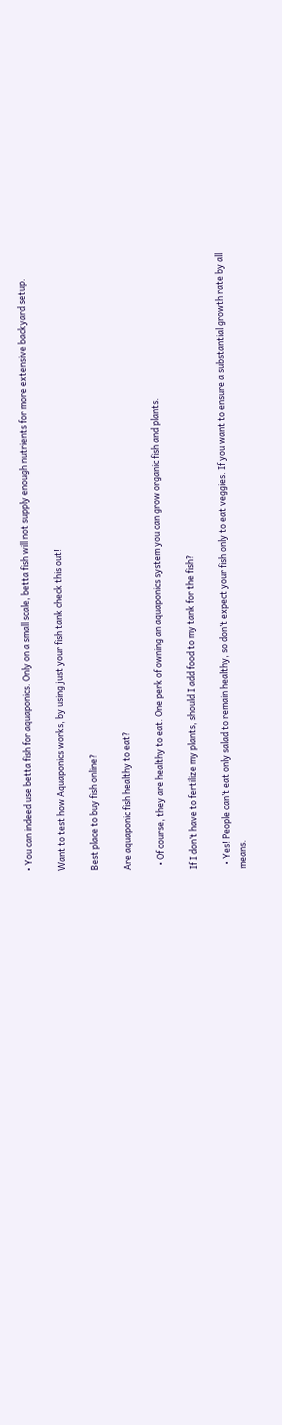• You can indeed use betta fish for aquaponics. Only on a small scale, betta fish will not supply enough nutrients for more extensive backyard setup.

Want to test how Aquaponics works, by using just your fish tank check this out!

Best place to buy fish online?

Are aquaponic fish healthy to eat?

  • Of course, they are healthy to eat. One perk of owning an aquaponics system you can grow organic fish and plants.

If I don’t have to fertilize my plants, should I add food to my tank for the fish?

  • Yes! People can’t eat only salad to remain healthy, so don’t expect your fish only to eat veggies. If you want to ensure a substantial growth rate by all means.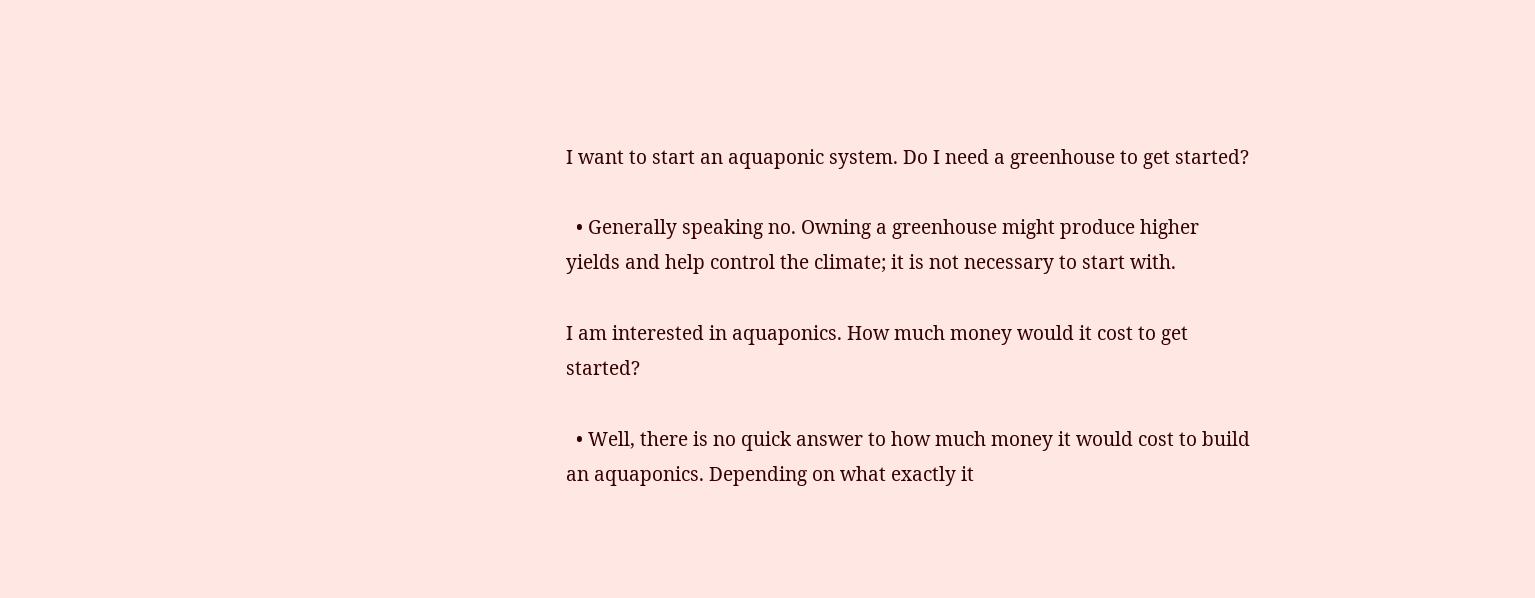I want to start an aquaponic system. Do I need a greenhouse to get started?

  • Generally speaking no. Owning a greenhouse might produce higher yields and help control the climate; it is not necessary to start with.

I am interested in aquaponics. How much money would it cost to get started?

  • Well, there is no quick answer to how much money it would cost to build an aquaponics. Depending on what exactly it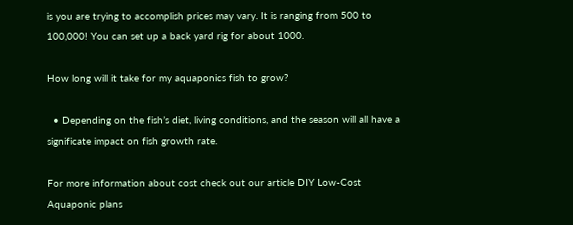is you are trying to accomplish prices may vary. It is ranging from 500 to 100,000! You can set up a back yard rig for about 1000.

How long will it take for my aquaponics fish to grow?

  • Depending on the fish’s diet, living conditions, and the season will all have a significate impact on fish growth rate.

For more information about cost check out our article DIY Low-Cost Aquaponic plans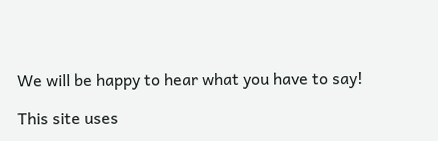We will be happy to hear what you have to say!

This site uses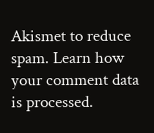Akismet to reduce spam. Learn how your comment data is processed.